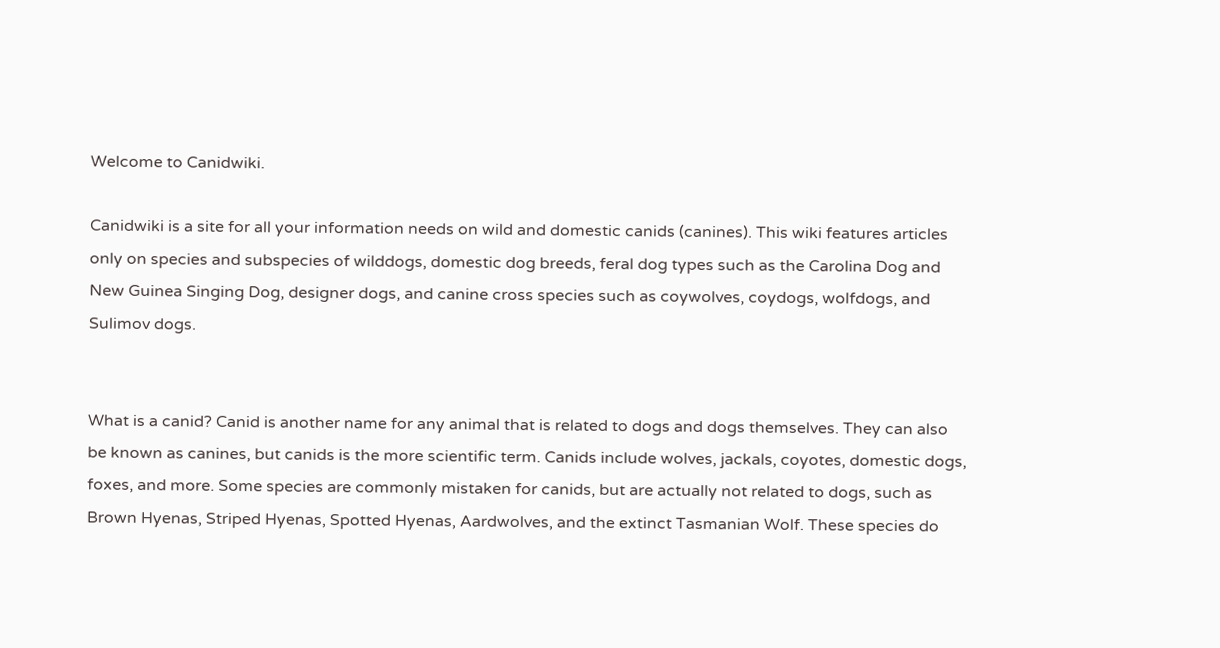Welcome to Canidwiki.

Canidwiki is a site for all your information needs on wild and domestic canids (canines). This wiki features articles only on species and subspecies of wilddogs, domestic dog breeds, feral dog types such as the Carolina Dog and New Guinea Singing Dog, designer dogs, and canine cross species such as coywolves, coydogs, wolfdogs, and Sulimov dogs.


What is a canid? Canid is another name for any animal that is related to dogs and dogs themselves. They can also be known as canines, but canids is the more scientific term. Canids include wolves, jackals, coyotes, domestic dogs, foxes, and more. Some species are commonly mistaken for canids, but are actually not related to dogs, such as Brown Hyenas, Striped Hyenas, Spotted Hyenas, Aardwolves, and the extinct Tasmanian Wolf. These species do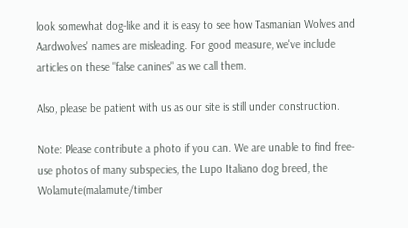look somewhat dog-like and it is easy to see how Tasmanian Wolves and Aardwolves' names are misleading. For good measure, we've include articles on these "false canines" as we call them.

Also, please be patient with us as our site is still under construction.

Note: Please contribute a photo if you can. We are unable to find free-use photos of many subspecies, the Lupo Italiano dog breed, the Wolamute(malamute/timber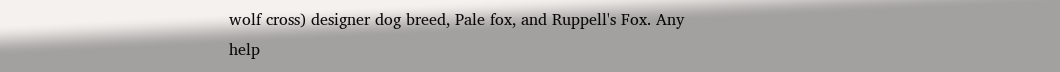wolf cross) designer dog breed, Pale fox, and Ruppell's Fox. Any help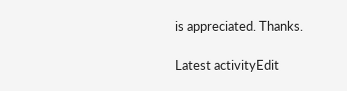is appreciated. Thanks.

Latest activityEdit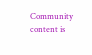Community content is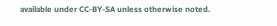available under CC-BY-SA unless otherwise noted.